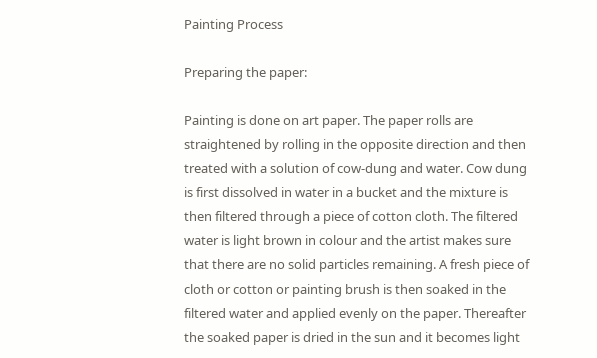Painting Process

Preparing the paper:

Painting is done on art paper. The paper rolls are straightened by rolling in the opposite direction and then treated with a solution of cow-dung and water. Cow dung is first dissolved in water in a bucket and the mixture is then filtered through a piece of cotton cloth. The filtered water is light brown in colour and the artist makes sure that there are no solid particles remaining. A fresh piece of cloth or cotton or painting brush is then soaked in the filtered water and applied evenly on the paper. Thereafter the soaked paper is dried in the sun and it becomes light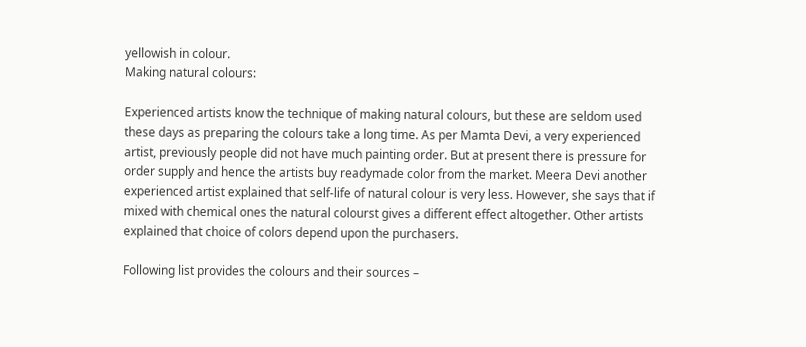yellowish in colour.
Making natural colours:

Experienced artists know the technique of making natural colours, but these are seldom used these days as preparing the colours take a long time. As per Mamta Devi, a very experienced artist, previously people did not have much painting order. But at present there is pressure for order supply and hence the artists buy readymade color from the market. Meera Devi another experienced artist explained that self-life of natural colour is very less. However, she says that if mixed with chemical ones the natural colourst gives a different effect altogether. Other artists explained that choice of colors depend upon the purchasers.

Following list provides the colours and their sources –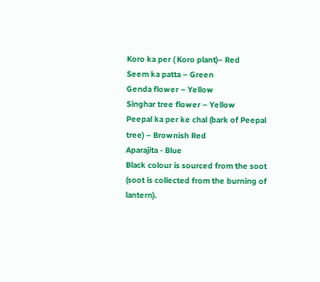Koro ka per ( Koro plant)– Red
Seem ka patta – Green
Genda flower – Yellow
Singhar tree flower – Yellow
Peepal ka per ke chal (bark of Peepal tree) – Brownish Red
Aparajita - Blue
Black colour is sourced from the soot (soot is collected from the burning of lantern).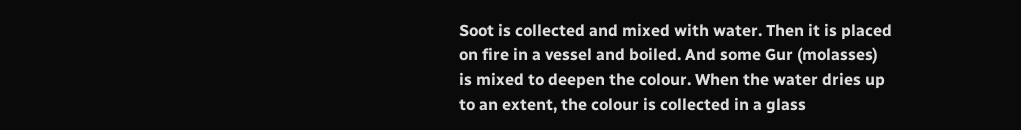Soot is collected and mixed with water. Then it is placed on fire in a vessel and boiled. And some Gur (molasses) is mixed to deepen the colour. When the water dries up to an extent, the colour is collected in a glass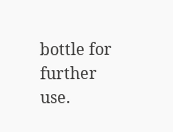bottle for further use.